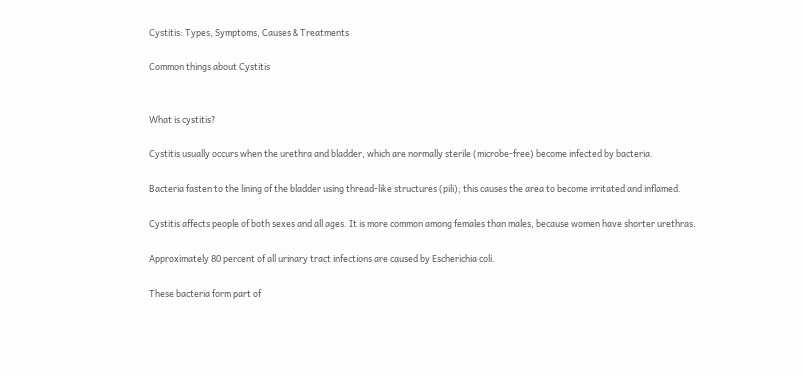Cystitis: Types, Symptoms, Causes & Treatments

Common things about Cystitis


What is cystitis?

Cystitis usually occurs when the urethra and bladder, which are normally sterile (microbe-free) become infected by bacteria.

Bacteria fasten to the lining of the bladder using thread-like structures (pili); this causes the area to become irritated and inflamed.

Cystitis affects people of both sexes and all ages. It is more common among females than males, because women have shorter urethras.

Approximately 80 percent of all urinary tract infections are caused by Escherichia coli.

These bacteria form part of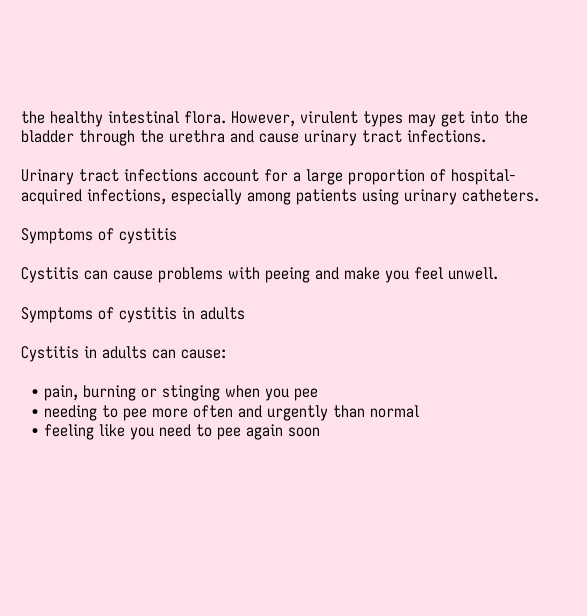the healthy intestinal flora. However, virulent types may get into the bladder through the urethra and cause urinary tract infections.

Urinary tract infections account for a large proportion of hospital-acquired infections, especially among patients using urinary catheters.

Symptoms of cystitis

Cystitis can cause problems with peeing and make you feel unwell.

Symptoms of cystitis in adults

Cystitis in adults can cause:

  • pain, burning or stinging when you pee
  • needing to pee more often and urgently than normal
  • feeling like you need to pee again soon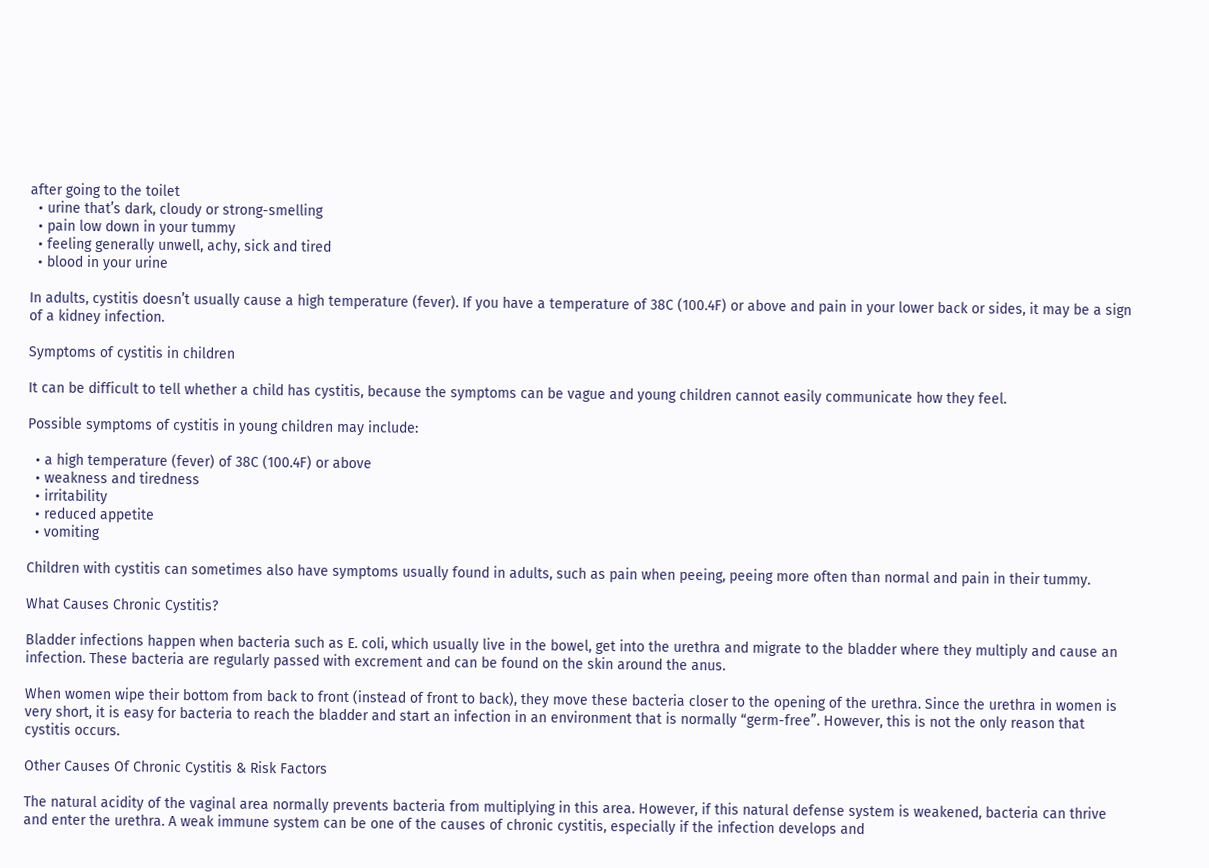after going to the toilet
  • urine that’s dark, cloudy or strong-smelling
  • pain low down in your tummy
  • feeling generally unwell, achy, sick and tired
  • blood in your urine

In adults, cystitis doesn’t usually cause a high temperature (fever). If you have a temperature of 38C (100.4F) or above and pain in your lower back or sides, it may be a sign of a kidney infection.

Symptoms of cystitis in children

It can be difficult to tell whether a child has cystitis, because the symptoms can be vague and young children cannot easily communicate how they feel.

Possible symptoms of cystitis in young children may include:

  • a high temperature (fever) of 38C (100.4F) or above
  • weakness and tiredness
  • irritability
  • reduced appetite
  • vomiting

Children with cystitis can sometimes also have symptoms usually found in adults, such as pain when peeing, peeing more often than normal and pain in their tummy.

What Causes Chronic Cystitis?

Bladder infections happen when bacteria such as E. coli, which usually live in the bowel, get into the urethra and migrate to the bladder where they multiply and cause an infection. These bacteria are regularly passed with excrement and can be found on the skin around the anus.

When women wipe their bottom from back to front (instead of front to back), they move these bacteria closer to the opening of the urethra. Since the urethra in women is very short, it is easy for bacteria to reach the bladder and start an infection in an environment that is normally “germ-free”. However, this is not the only reason that cystitis occurs.

Other Causes Of Chronic Cystitis & Risk Factors

The natural acidity of the vaginal area normally prevents bacteria from multiplying in this area. However, if this natural defense system is weakened, bacteria can thrive and enter the urethra. A weak immune system can be one of the causes of chronic cystitis, especially if the infection develops and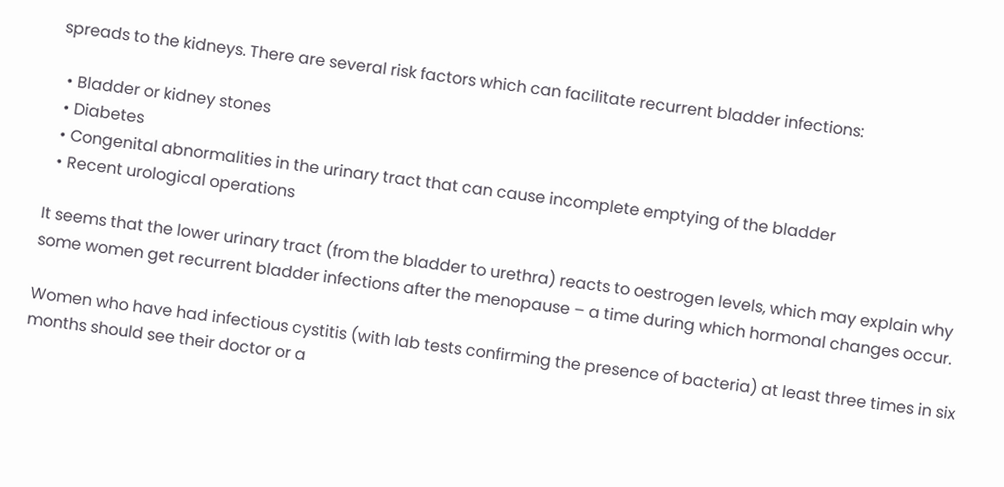spreads to the kidneys. There are several risk factors which can facilitate recurrent bladder infections:

  • Bladder or kidney stones
  • Diabetes
  • Congenital abnormalities in the urinary tract that can cause incomplete emptying of the bladder
  • Recent urological operations

It seems that the lower urinary tract (from the bladder to urethra) reacts to oestrogen levels, which may explain why some women get recurrent bladder infections after the menopause – a time during which hormonal changes occur.

Women who have had infectious cystitis (with lab tests confirming the presence of bacteria) at least three times in six months should see their doctor or a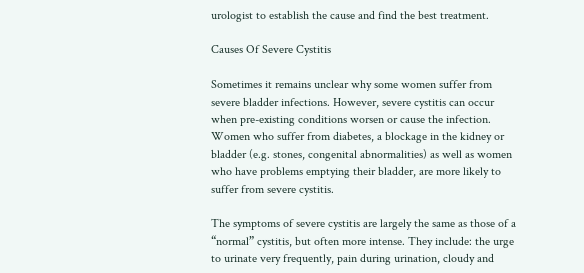urologist to establish the cause and find the best treatment.

Causes Of Severe Cystitis

Sometimes it remains unclear why some women suffer from severe bladder infections. However, severe cystitis can occur when pre-existing conditions worsen or cause the infection. Women who suffer from diabetes, a blockage in the kidney or bladder (e.g. stones, congenital abnormalities) as well as women who have problems emptying their bladder, are more likely to suffer from severe cystitis.

The symptoms of severe cystitis are largely the same as those of a “normal” cystitis, but often more intense. They include: the urge to urinate very frequently, pain during urination, cloudy and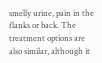smelly urine, pain in the flanks or back. The treatment options are also similar, although it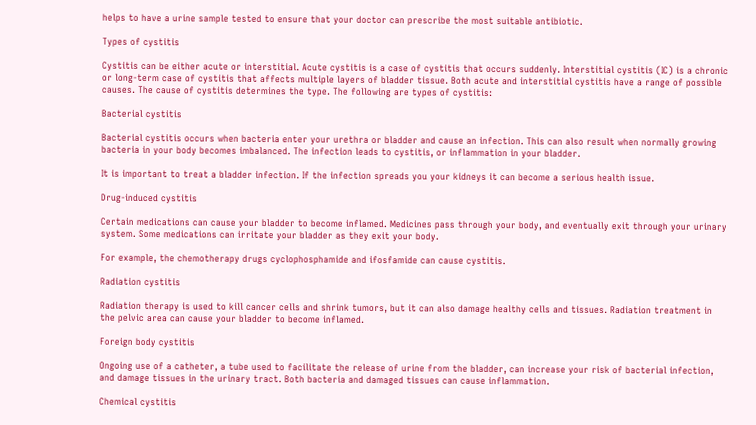helps to have a urine sample tested to ensure that your doctor can prescribe the most suitable antibiotic.

Types of cystitis

Cystitis can be either acute or interstitial. Acute cystitis is a case of cystitis that occurs suddenly. Interstitial cystitis (IC) is a chronic or long-term case of cystitis that affects multiple layers of bladder tissue. Both acute and interstitial cystitis have a range of possible causes. The cause of cystitis determines the type. The following are types of cystitis:

Bacterial cystitis

Bacterial cystitis occurs when bacteria enter your urethra or bladder and cause an infection. This can also result when normally growing bacteria in your body becomes imbalanced. The infection leads to cystitis, or inflammation in your bladder.

It is important to treat a bladder infection. If the infection spreads you your kidneys it can become a serious health issue.

Drug-induced cystitis

Certain medications can cause your bladder to become inflamed. Medicines pass through your body, and eventually exit through your urinary system. Some medications can irritate your bladder as they exit your body.

For example, the chemotherapy drugs cyclophosphamide and ifosfamide can cause cystitis.

Radiation cystitis

Radiation therapy is used to kill cancer cells and shrink tumors, but it can also damage healthy cells and tissues. Radiation treatment in the pelvic area can cause your bladder to become inflamed.

Foreign body cystitis

Ongoing use of a catheter, a tube used to facilitate the release of urine from the bladder, can increase your risk of bacterial infection, and damage tissues in the urinary tract. Both bacteria and damaged tissues can cause inflammation.

Chemical cystitis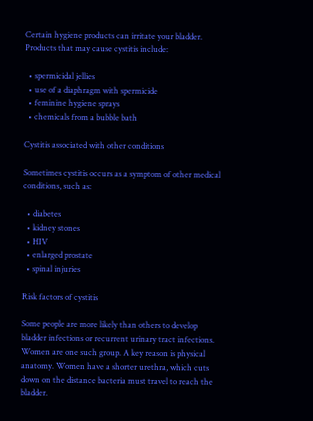Certain hygiene products can irritate your bladder. Products that may cause cystitis include:

  • spermicidal jellies
  • use of a diaphragm with spermicide
  • feminine hygiene sprays
  • chemicals from a bubble bath

Cystitis associated with other conditions

Sometimes cystitis occurs as a symptom of other medical conditions, such as:

  • diabetes
  • kidney stones
  • HIV
  • enlarged prostate
  • spinal injuries

Risk factors of cystitis

Some people are more likely than others to develop bladder infections or recurrent urinary tract infections. Women are one such group. A key reason is physical anatomy. Women have a shorter urethra, which cuts down on the distance bacteria must travel to reach the bladder.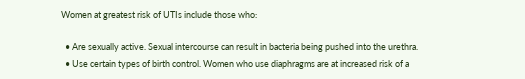Women at greatest risk of UTIs include those who:

  • Are sexually active. Sexual intercourse can result in bacteria being pushed into the urethra.
  • Use certain types of birth control. Women who use diaphragms are at increased risk of a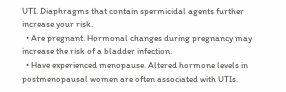UTI. Diaphragms that contain spermicidal agents further increase your risk.
  • Are pregnant. Hormonal changes during pregnancy may increase the risk of a bladder infection.
  • Have experienced menopause. Altered hormone levels in postmenopausal women are often associated with UTIs.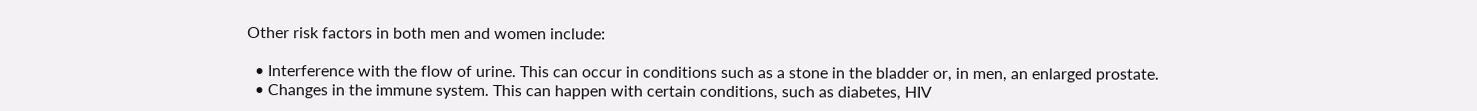Other risk factors in both men and women include:

  • Interference with the flow of urine. This can occur in conditions such as a stone in the bladder or, in men, an enlarged prostate.
  • Changes in the immune system. This can happen with certain conditions, such as diabetes, HIV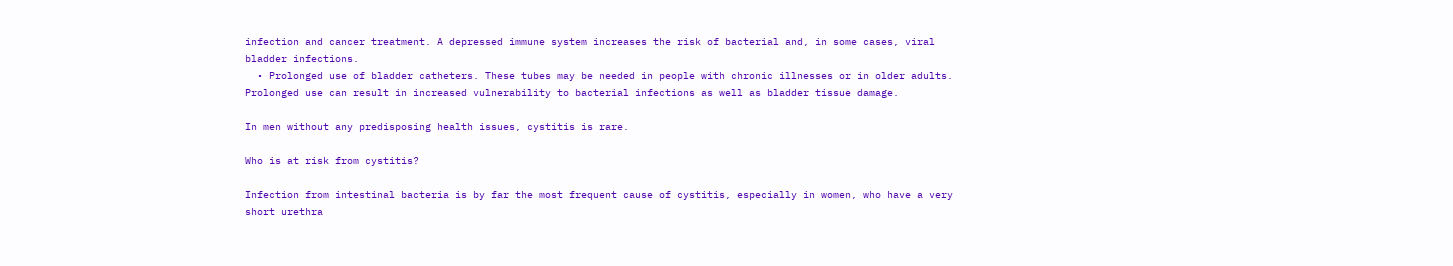infection and cancer treatment. A depressed immune system increases the risk of bacterial and, in some cases, viral bladder infections.
  • Prolonged use of bladder catheters. These tubes may be needed in people with chronic illnesses or in older adults. Prolonged use can result in increased vulnerability to bacterial infections as well as bladder tissue damage.

In men without any predisposing health issues, cystitis is rare.

Who is at risk from cystitis?

Infection from intestinal bacteria is by far the most frequent cause of cystitis, especially in women, who have a very short urethra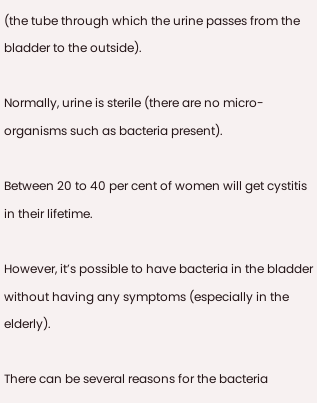(the tube through which the urine passes from the bladder to the outside).

Normally, urine is sterile (there are no micro-organisms such as bacteria present).

Between 20 to 40 per cent of women will get cystitis in their lifetime.

However, it’s possible to have bacteria in the bladder without having any symptoms (especially in the elderly).

There can be several reasons for the bacteria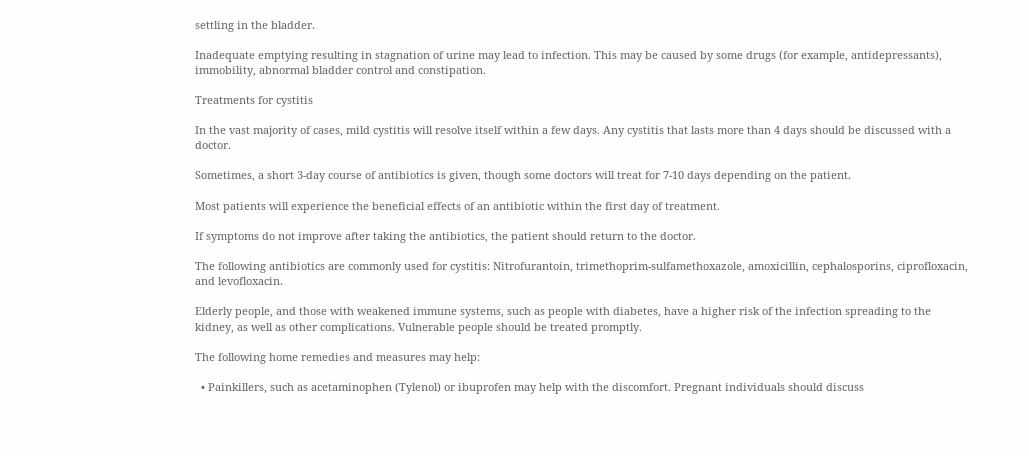settling in the bladder.

Inadequate emptying resulting in stagnation of urine may lead to infection. This may be caused by some drugs (for example, antidepressants), immobility, abnormal bladder control and constipation.

Treatments for cystitis

In the vast majority of cases, mild cystitis will resolve itself within a few days. Any cystitis that lasts more than 4 days should be discussed with a doctor.

Sometimes, a short 3-day course of antibiotics is given, though some doctors will treat for 7-10 days depending on the patient.

Most patients will experience the beneficial effects of an antibiotic within the first day of treatment.

If symptoms do not improve after taking the antibiotics, the patient should return to the doctor.

The following antibiotics are commonly used for cystitis: Nitrofurantoin, trimethoprim-sulfamethoxazole, amoxicillin, cephalosporins, ciprofloxacin, and levofloxacin.

Elderly people, and those with weakened immune systems, such as people with diabetes, have a higher risk of the infection spreading to the kidney, as well as other complications. Vulnerable people should be treated promptly.

The following home remedies and measures may help:

  • Painkillers, such as acetaminophen (Tylenol) or ibuprofen may help with the discomfort. Pregnant individuals should discuss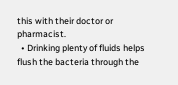this with their doctor or pharmacist.
  • Drinking plenty of fluids helps flush the bacteria through the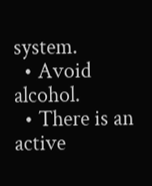system.
  • Avoid alcohol.
  • There is an active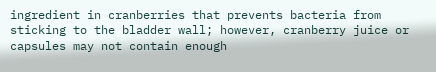ingredient in cranberries that prevents bacteria from sticking to the bladder wall; however, cranberry juice or capsules may not contain enough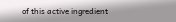of this active ingredient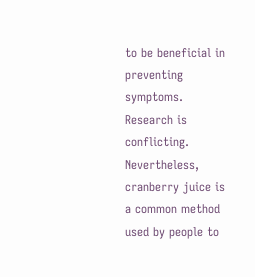to be beneficial in preventing symptoms. Research is conflicting. Nevertheless, cranberry juice is a common method used by people to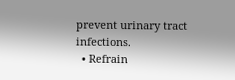prevent urinary tract infections.
  • Refrain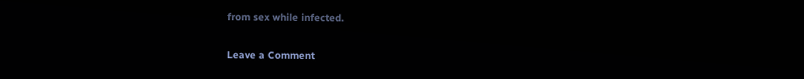from sex while infected.

Leave a Comment